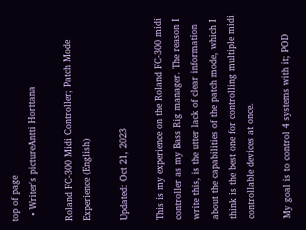top of page
  • Writer's pictureAntti Horttana

Roland FC-300 Midi Controller; Patch Mode Experience (English)

Updated: Oct 21, 2023

This is my experience on the Roland FC-300 midi controller as my Bass Rig manager. The reason I write this, is the utter lack of clear information about the capabilities of the patch mode, which I think is the best one for controlling multiple midi controllable devices at once.

My goal is to control 4 systems with it; POD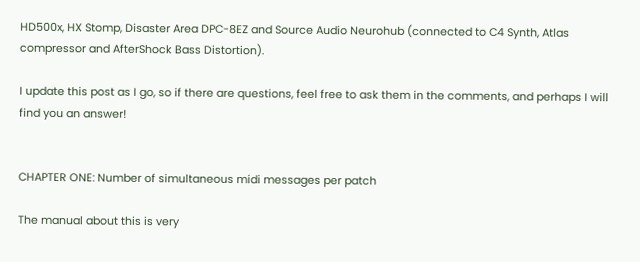HD500x, HX Stomp, Disaster Area DPC-8EZ and Source Audio Neurohub (connected to C4 Synth, Atlas compressor and AfterShock Bass Distortion).

I update this post as I go, so if there are questions, feel free to ask them in the comments, and perhaps I will find you an answer!


CHAPTER ONE: Number of simultaneous midi messages per patch

The manual about this is very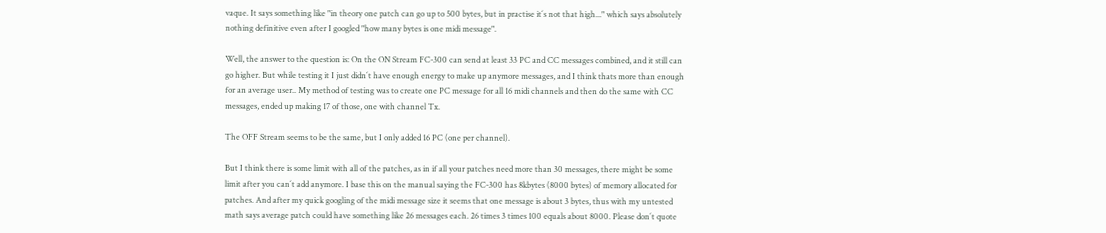vaque. It says something like "in theory one patch can go up to 500 bytes, but in practise it´s not that high..." which says absolutely nothing definitive even after I googled "how many bytes is one midi message".

Well, the answer to the question is: On the ON Stream FC-300 can send at least 33 PC and CC messages combined, and it still can go higher. But while testing it I just didn´t have enough energy to make up anymore messages, and I think thats more than enough for an average user.. My method of testing was to create one PC message for all 16 midi channels and then do the same with CC messages, ended up making 17 of those, one with channel Tx.

The OFF Stream seems to be the same, but I only added 16 PC (one per channel).

But I think there is some limit with all of the patches, as in if all your patches need more than 30 messages, there might be some limit after you can´t add anymore. I base this on the manual saying the FC-300 has 8kbytes (8000 bytes) of memory allocated for patches. And after my quick googling of the midi message size it seems that one message is about 3 bytes, thus with my untested math says average patch could have something like 26 messages each. 26 times 3 times 100 equals about 8000. Please don´t quote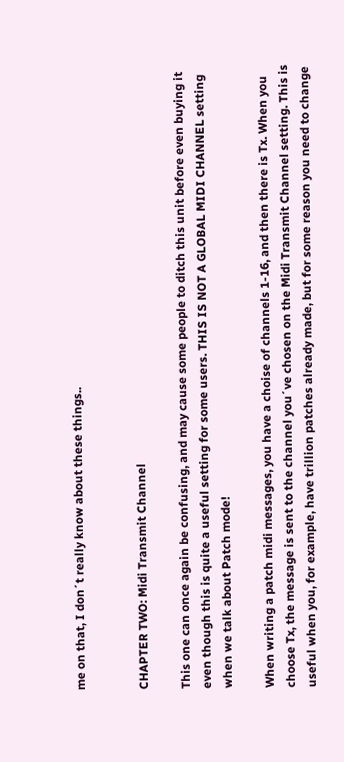me on that, I don´t really know about these things..


CHAPTER TWO: Midi Transmit Channel

This one can once again be confusing, and may cause some people to ditch this unit before even buying it even though this is quite a useful setting for some users. THIS IS NOT A GLOBAL MIDI CHANNEL setting when we talk about Patch mode!

When writing a patch midi messages, you have a choise of channels 1-16, and then there is Tx. When you choose Tx, the message is sent to the channel you´ve chosen on the Midi Transmit Channel setting. This is useful when you, for example, have trillion patches already made, but for some reason you need to change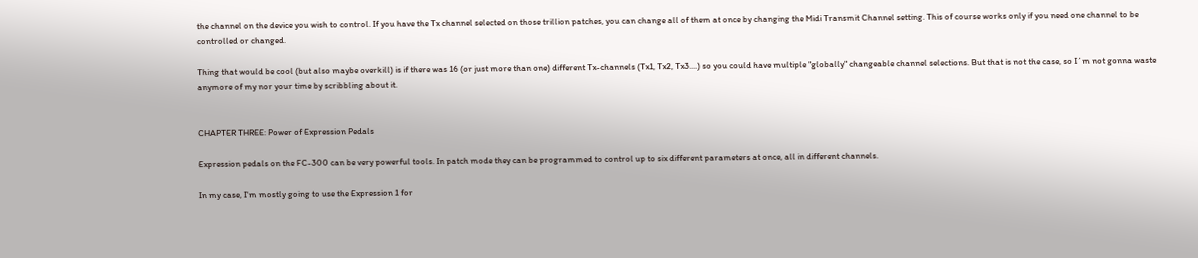the channel on the device you wish to control. If you have the Tx channel selected on those trillion patches, you can change all of them at once by changing the Midi Transmit Channel setting. This of course works only if you need one channel to be controlled or changed.

Thing that would be cool (but also maybe overkill) is if there was 16 (or just more than one) different Tx-channels (Tx1, Tx2, Tx3....) so you could have multiple "globally" changeable channel selections. But that is not the case, so I´m not gonna waste anymore of my nor your time by scribbling about it.


CHAPTER THREE: Power of Expression Pedals

Expression pedals on the FC-300 can be very powerful tools. In patch mode they can be programmed to control up to six different parameters at once, all in different channels.

In my case, I'm mostly going to use the Expression 1 for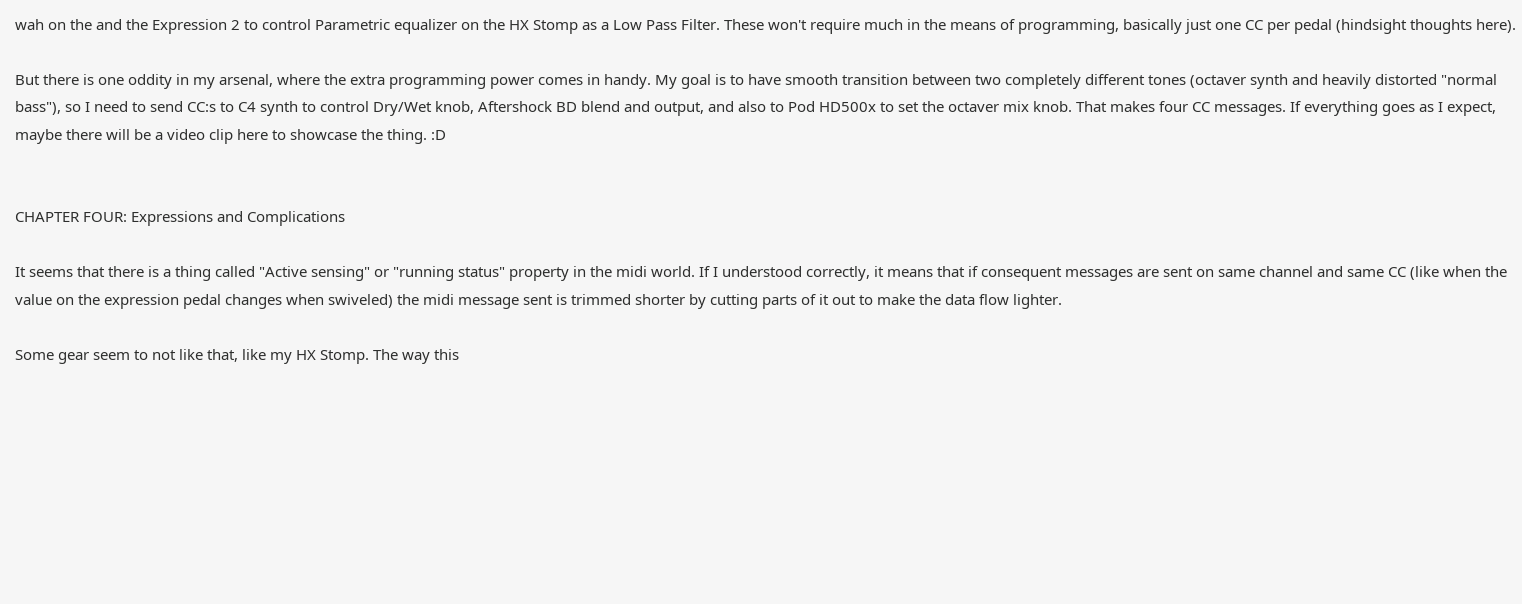wah on the and the Expression 2 to control Parametric equalizer on the HX Stomp as a Low Pass Filter. These won't require much in the means of programming, basically just one CC per pedal (hindsight thoughts here).

But there is one oddity in my arsenal, where the extra programming power comes in handy. My goal is to have smooth transition between two completely different tones (octaver synth and heavily distorted "normal bass"), so I need to send CC:s to C4 synth to control Dry/Wet knob, Aftershock BD blend and output, and also to Pod HD500x to set the octaver mix knob. That makes four CC messages. If everything goes as I expect, maybe there will be a video clip here to showcase the thing. :D


CHAPTER FOUR: Expressions and Complications

It seems that there is a thing called "Active sensing" or "running status" property in the midi world. If I understood correctly, it means that if consequent messages are sent on same channel and same CC (like when the value on the expression pedal changes when swiveled) the midi message sent is trimmed shorter by cutting parts of it out to make the data flow lighter.

Some gear seem to not like that, like my HX Stomp. The way this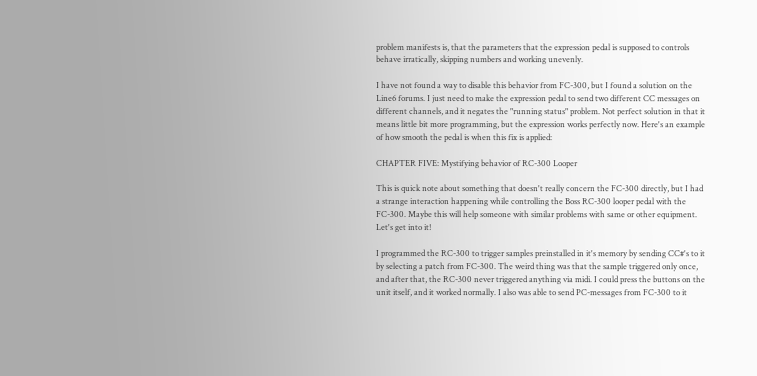problem manifests is, that the parameters that the expression pedal is supposed to controls behave irratically, skipping numbers and working unevenly.

I have not found a way to disable this behavior from FC-300, but I found a solution on the Line6 forums. I just need to make the expression pedal to send two different CC messages on different channels, and it negates the "running status" problem. Not perfect solution in that it means little bit more programming, but the expression works perfectly now. Here's an example of how smooth the pedal is when this fix is applied:

CHAPTER FIVE: Mystifying behavior of RC-300 Looper

This is quick note about something that doesn't really concern the FC-300 directly, but I had a strange interaction happening while controlling the Boss RC-300 looper pedal with the FC-300. Maybe this will help someone with similar problems with same or other equipment. Let's get into it!

I programmed the RC-300 to trigger samples preinstalled in it's memory by sending CC#'s to it by selecting a patch from FC-300. The weird thing was that the sample triggered only once, and after that, the RC-300 never triggered anything via midi. I could press the buttons on the unit itself, and it worked normally. I also was able to send PC-messages from FC-300 to it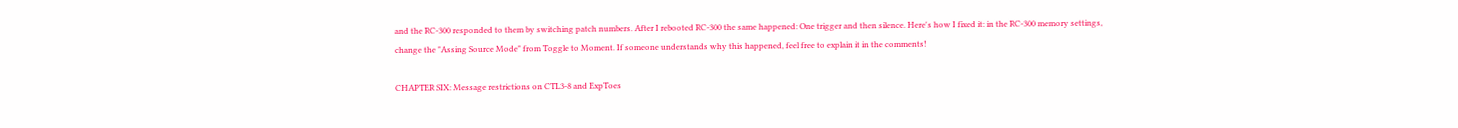and the RC-300 responded to them by switching patch numbers. After I rebooted RC-300 the same happened: One trigger and then silence. Here's how I fixed it: in the RC-300 memory settings, change the "Assing Source Mode" from Toggle to Moment. If someone understands why this happened, feel free to explain it in the comments!

CHAPTER SIX: Message restrictions on CTL3-8 and ExpToes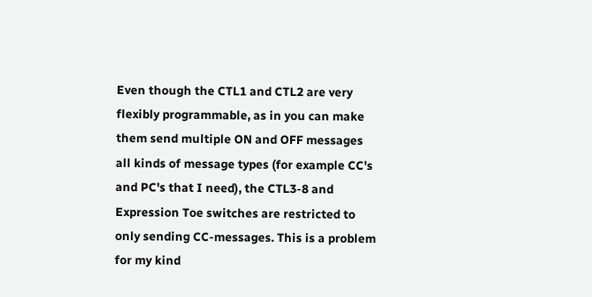Even though the CTL1 and CTL2 are very flexibly programmable, as in you can make them send multiple ON and OFF messages all kinds of message types (for example CC's and PC's that I need), the CTL3-8 and Expression Toe switches are restricted to only sending CC-messages. This is a problem for my kind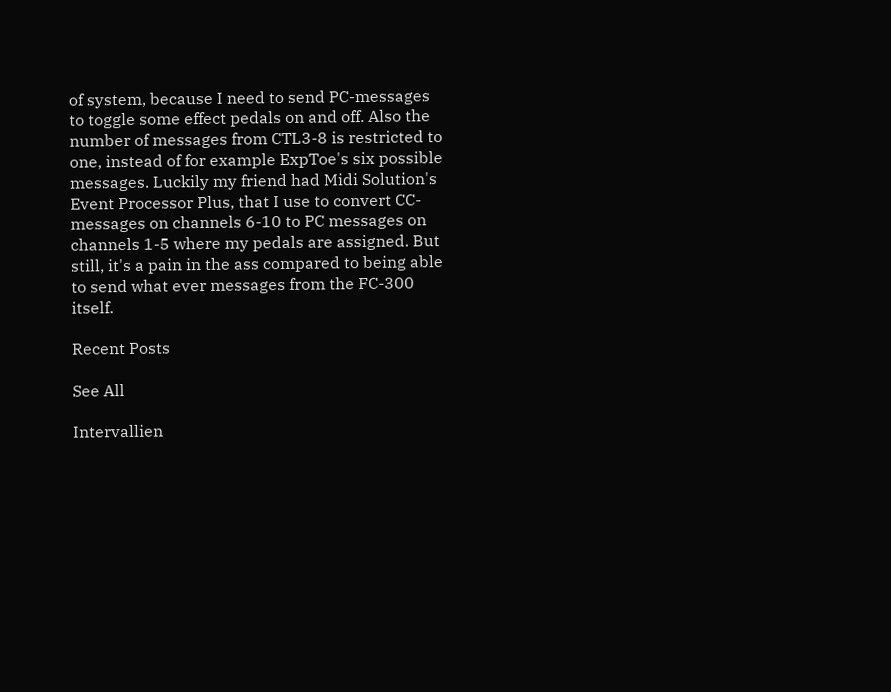of system, because I need to send PC-messages to toggle some effect pedals on and off. Also the number of messages from CTL3-8 is restricted to one, instead of for example ExpToe's six possible messages. Luckily my friend had Midi Solution's Event Processor Plus, that I use to convert CC-messages on channels 6-10 to PC messages on channels 1-5 where my pedals are assigned. But still, it's a pain in the ass compared to being able to send what ever messages from the FC-300 itself.

Recent Posts

See All

Intervallien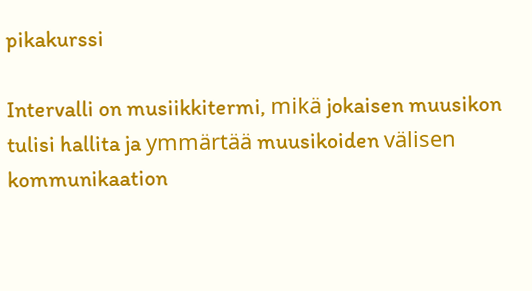pikakurssi

Intervalli on musiikkitermi, mikä jokaisen muusikon tulisi hallita ja ymmärtää muusikoiden välisen kommunikaation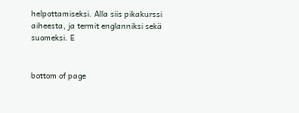helpottamiseksi. Alla siis pikakurssi aiheesta, ja termit englanniksi sekä suomeksi. E


bottom of page